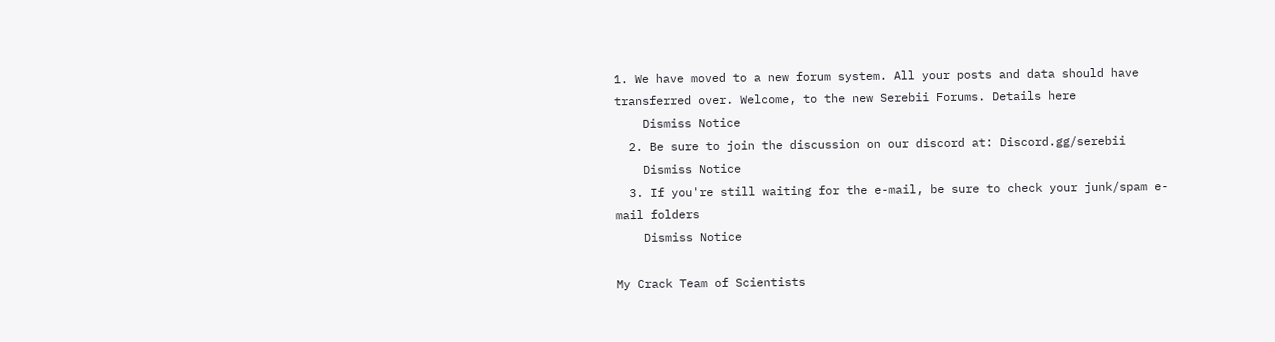1. We have moved to a new forum system. All your posts and data should have transferred over. Welcome, to the new Serebii Forums. Details here
    Dismiss Notice
  2. Be sure to join the discussion on our discord at: Discord.gg/serebii
    Dismiss Notice
  3. If you're still waiting for the e-mail, be sure to check your junk/spam e-mail folders
    Dismiss Notice

My Crack Team of Scientists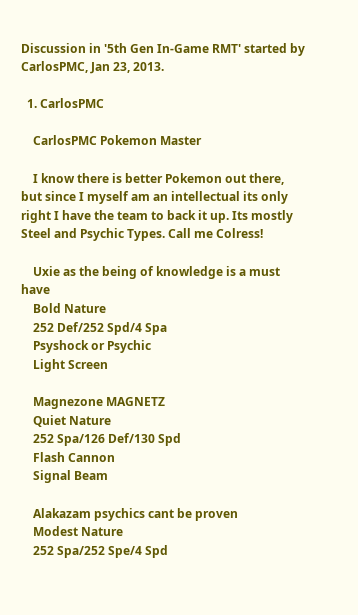Discussion in '5th Gen In-Game RMT' started by CarlosPMC, Jan 23, 2013.

  1. CarlosPMC

    CarlosPMC Pokemon Master

    I know there is better Pokemon out there, but since I myself am an intellectual its only right I have the team to back it up. Its mostly Steel and Psychic Types. Call me Colress!

    Uxie as the being of knowledge is a must have
    Bold Nature
    252 Def/252 Spd/4 Spa
    Psyshock or Psychic
    Light Screen

    Magnezone MAGNETZ
    Quiet Nature
    252 Spa/126 Def/130 Spd
    Flash Cannon
    Signal Beam

    Alakazam psychics cant be proven
    Modest Nature
    252 Spa/252 Spe/4 Spd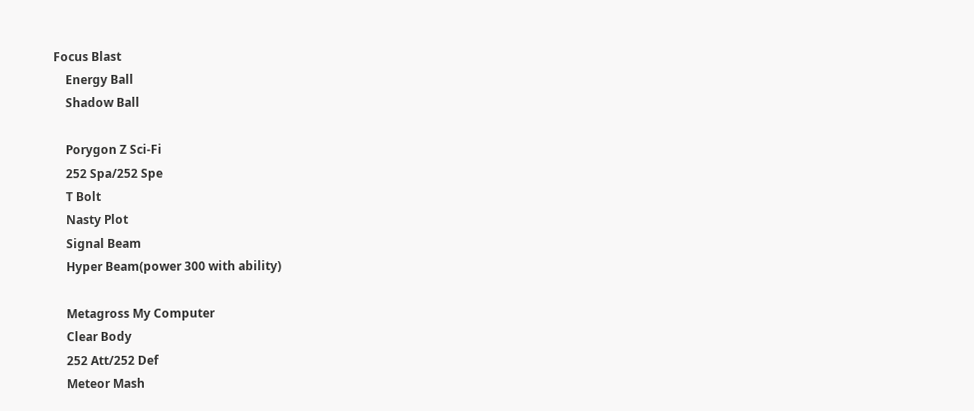Focus Blast
    Energy Ball
    Shadow Ball

    Porygon Z Sci-Fi
    252 Spa/252 Spe
    T Bolt
    Nasty Plot
    Signal Beam
    Hyper Beam(power 300 with ability)

    Metagross My Computer
    Clear Body
    252 Att/252 Def
    Meteor Mash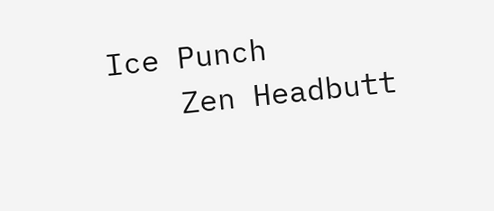Ice Punch
    Zen Headbutt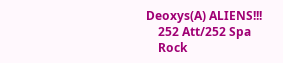Deoxys(A) ALIENS!!!
    252 Att/252 Spa
    Rock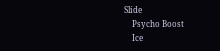Slide
    Psycho Boost
    Ice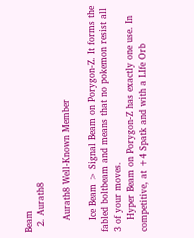Beam
  2. Aurath8

    Aurath8 Well-Known Member

    Ice Beam > Signal Beam on Porygon-Z. It forms the fabled boltbeam and means that no pokemon resist all 3 of your moves.
    Hyper Beam on Porygon-Z has exactly one use. In competitive, at +4 Spatk and with a LIfe Orb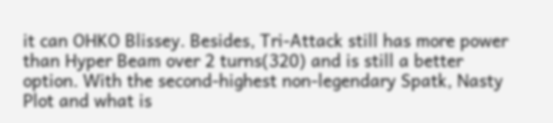it can OHKO Blissey. Besides, Tri-Attack still has more power than Hyper Beam over 2 turns(320) and is still a better option. With the second-highest non-legendary Spatk, Nasty Plot and what is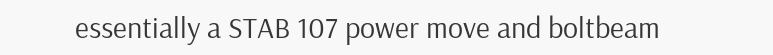essentially a STAB 107 power move and boltbeam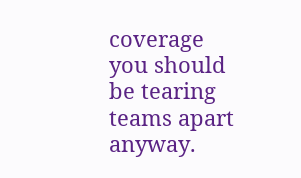coverage you should be tearing teams apart anyway.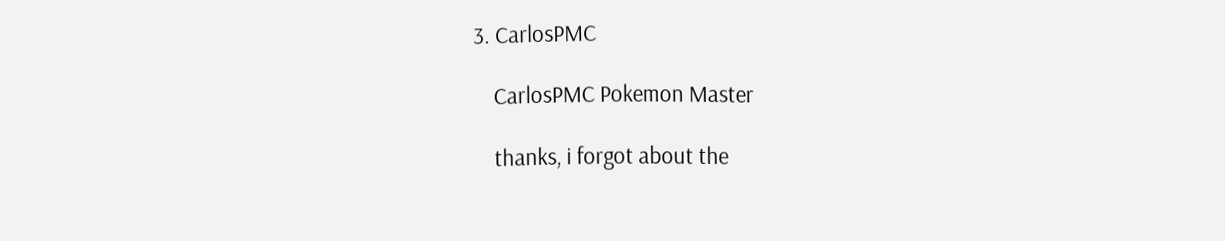3. CarlosPMC

    CarlosPMC Pokemon Master

    thanks, i forgot about the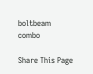boltbeam combo

Share This Page